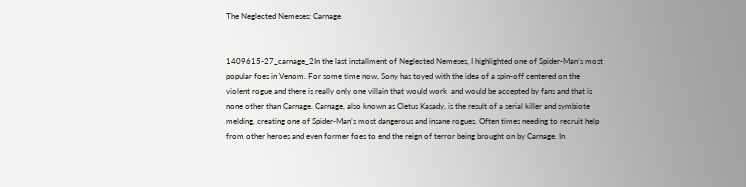The Neglected Nemeses: Carnage


1409615-27_carnage_2In the last installment of Neglected Nemeses, I highlighted one of Spider-Man’s most popular foes in Venom. For some time now, Sony has toyed with the idea of a spin-off centered on the violent rogue and there is really only one villain that would work  and would be accepted by fans and that is none other than Carnage. Carnage, also known as Cletus Kasady, is the result of a serial killer and symbiote melding, creating one of Spider-Man’s most dangerous and insane rogues. Often times needing to recruit help from other heroes and even former foes to end the reign of terror being brought on by Carnage. In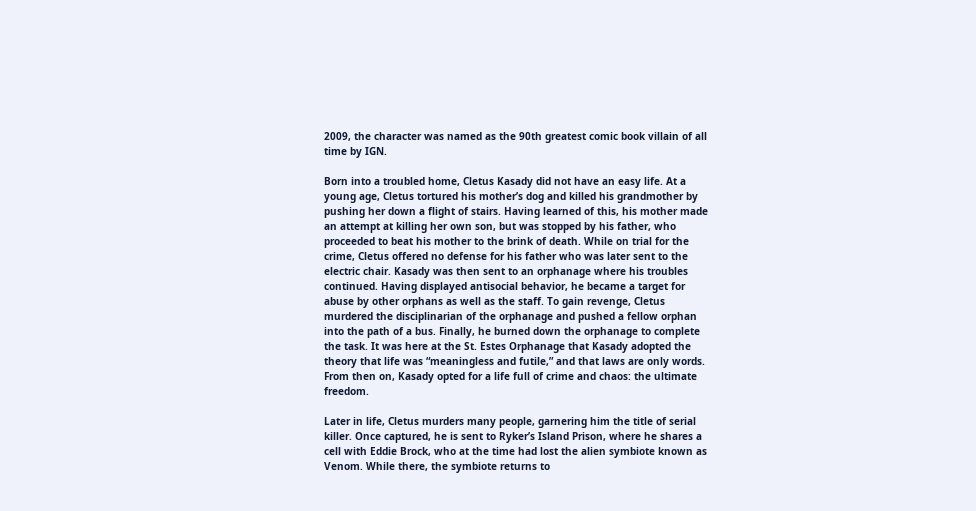2009, the character was named as the 90th greatest comic book villain of all time by IGN.

Born into a troubled home, Cletus Kasady did not have an easy life. At a young age, Cletus tortured his mother’s dog and killed his grandmother by pushing her down a flight of stairs. Having learned of this, his mother made an attempt at killing her own son, but was stopped by his father, who proceeded to beat his mother to the brink of death. While on trial for the crime, Cletus offered no defense for his father who was later sent to the electric chair. Kasady was then sent to an orphanage where his troubles continued. Having displayed antisocial behavior, he became a target for abuse by other orphans as well as the staff. To gain revenge, Cletus murdered the disciplinarian of the orphanage and pushed a fellow orphan into the path of a bus. Finally, he burned down the orphanage to complete the task. It was here at the St. Estes Orphanage that Kasady adopted the theory that life was “meaningless and futile,” and that laws are only words. From then on, Kasady opted for a life full of crime and chaos: the ultimate freedom.

Later in life, Cletus murders many people, garnering him the title of serial killer. Once captured, he is sent to Ryker’s Island Prison, where he shares a cell with Eddie Brock, who at the time had lost the alien symbiote known as Venom. While there, the symbiote returns to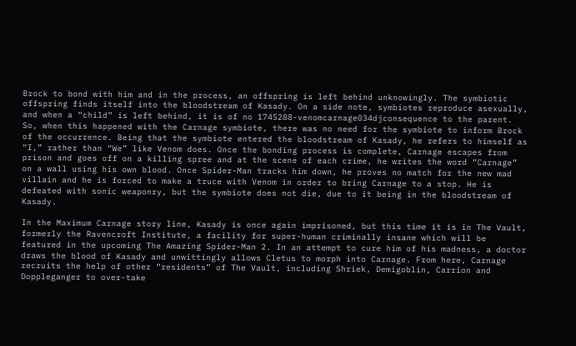Brock to bond with him and in the process, an offspring is left behind unknowingly. The symbiotic offspring finds itself into the bloodstream of Kasady. On a side note, symbiotes reproduce asexually, and when a “child” is left behind, it is of no 1745288-venomcarnage034djconsequence to the parent. So, when this happened with the Carnage symbiote, there was no need for the symbiote to inform Brock of the occurrence. Being that the symbiote entered the bloodstream of Kasady, he refers to himself as “I,” rather than “We” like Venom does. Once the bonding process is complete, Carnage escapes from prison and goes off on a killing spree and at the scene of each crime, he writes the word “Carnage” on a wall using his own blood. Once Spider-Man tracks him down, he proves no match for the new mad villain and he is forced to make a truce with Venom in order to bring Carnage to a stop. He is defeated with sonic weaponry, but the symbiote does not die, due to it being in the bloodstream of Kasady.

In the Maximum Carnage story line, Kasady is once again imprisoned, but this time it is in The Vault, formerly the Ravencroft Institute, a facility for super-human criminally insane which will be featured in the upcoming The Amazing Spider-Man 2. In an attempt to cure him of his madness, a doctor draws the blood of Kasady and unwittingly allows Cletus to morph into Carnage. From here, Carnage recruits the help of other “residents” of The Vault, including Shriek, Demigoblin, Carrion and Doppleganger to over-take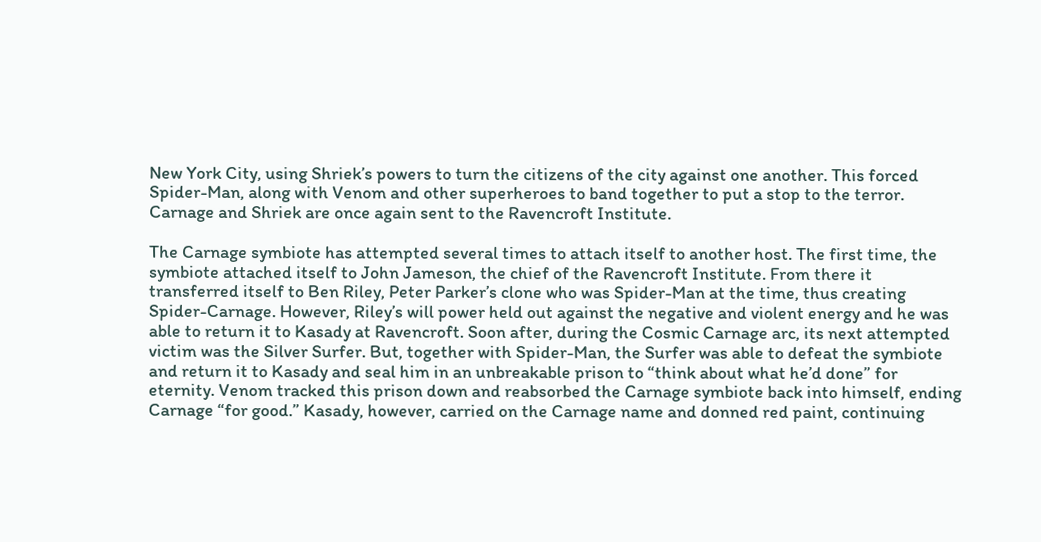New York City, using Shriek’s powers to turn the citizens of the city against one another. This forced Spider-Man, along with Venom and other superheroes to band together to put a stop to the terror. Carnage and Shriek are once again sent to the Ravencroft Institute.

The Carnage symbiote has attempted several times to attach itself to another host. The first time, the symbiote attached itself to John Jameson, the chief of the Ravencroft Institute. From there it transferred itself to Ben Riley, Peter Parker’s clone who was Spider-Man at the time, thus creating Spider-Carnage. However, Riley’s will power held out against the negative and violent energy and he was able to return it to Kasady at Ravencroft. Soon after, during the Cosmic Carnage arc, its next attempted victim was the Silver Surfer. But, together with Spider-Man, the Surfer was able to defeat the symbiote and return it to Kasady and seal him in an unbreakable prison to “think about what he’d done” for eternity. Venom tracked this prison down and reabsorbed the Carnage symbiote back into himself, ending Carnage “for good.” Kasady, however, carried on the Carnage name and donned red paint, continuing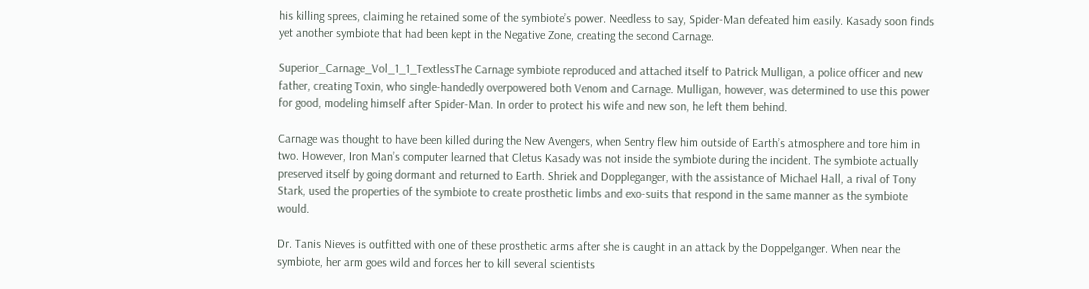his killing sprees, claiming he retained some of the symbiote’s power. Needless to say, Spider-Man defeated him easily. Kasady soon finds yet another symbiote that had been kept in the Negative Zone, creating the second Carnage.

Superior_Carnage_Vol_1_1_TextlessThe Carnage symbiote reproduced and attached itself to Patrick Mulligan, a police officer and new father, creating Toxin, who single-handedly overpowered both Venom and Carnage. Mulligan, however, was determined to use this power for good, modeling himself after Spider-Man. In order to protect his wife and new son, he left them behind.

Carnage was thought to have been killed during the New Avengers, when Sentry flew him outside of Earth’s atmosphere and tore him in two. However, Iron Man’s computer learned that Cletus Kasady was not inside the symbiote during the incident. The symbiote actually preserved itself by going dormant and returned to Earth. Shriek and Doppleganger, with the assistance of Michael Hall, a rival of Tony Stark, used the properties of the symbiote to create prosthetic limbs and exo-suits that respond in the same manner as the symbiote would.

Dr. Tanis Nieves is outfitted with one of these prosthetic arms after she is caught in an attack by the Doppelganger. When near the symbiote, her arm goes wild and forces her to kill several scientists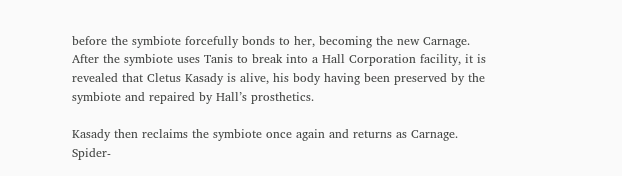before the symbiote forcefully bonds to her, becoming the new Carnage. After the symbiote uses Tanis to break into a Hall Corporation facility, it is revealed that Cletus Kasady is alive, his body having been preserved by the symbiote and repaired by Hall’s prosthetics.

Kasady then reclaims the symbiote once again and returns as Carnage. Spider-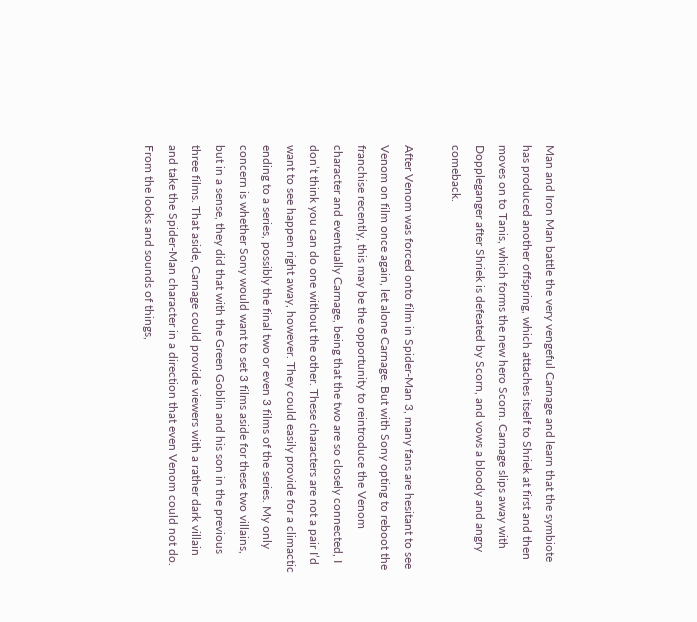Man and Iron Man battle the very vengeful Carnage and learn that the symbiote has produced another offspring, which attaches itself to Shriek at first and then moves on to Tanis, which forms the new hero Scorn. Carnage slips away with Doppleganger after Shriek is defeated by Scorn, and vows a bloody and angry comeback.

After Venom was forced onto film in Spider-Man 3, many fans are hesitant to see Venom on film once again, let alone Carnage. But with Sony opting to reboot the franchise recently, this may be the opportunity to reintroduce the Venom character and eventually Carnage, being that the two are so closely connected, I don’t think you can do one without the other. These characters are not a pair I’d want to see happen right away, however. They could easily provide for a climactic ending to a series, possibly the final two or even 3 films of the series. My only concern is whether Sony would want to set 3 films aside for these two villains, but in a sense, they did that with the Green Goblin and his son in the previous three films. That aside, Carnage could provide viewers with a rather dark villain and take the Spider-Man character in a direction that even Venom could not do. From the looks and sounds of things,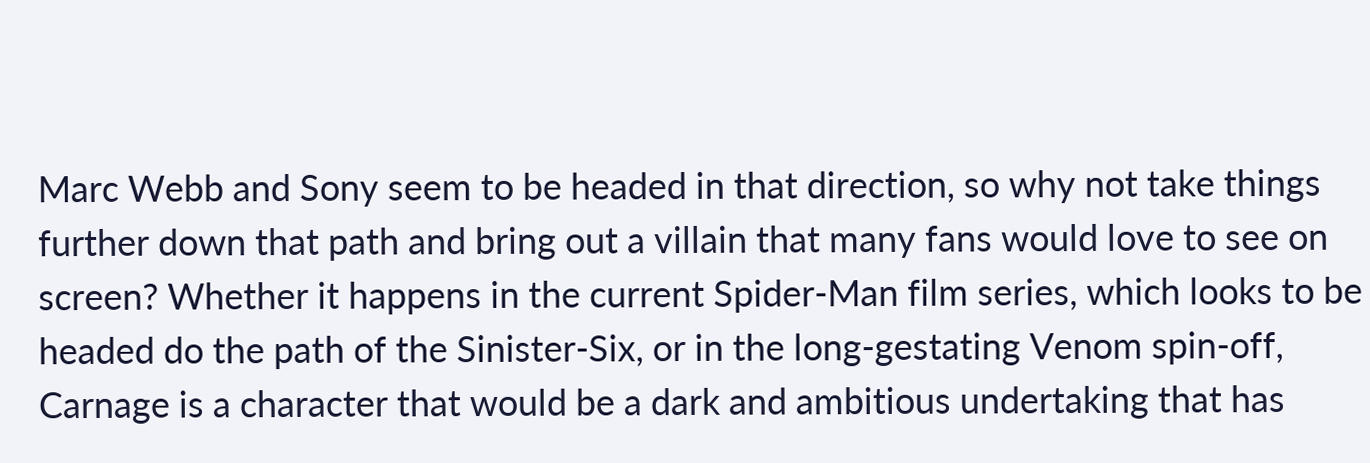Marc Webb and Sony seem to be headed in that direction, so why not take things further down that path and bring out a villain that many fans would love to see on screen? Whether it happens in the current Spider-Man film series, which looks to be headed do the path of the Sinister-Six, or in the long-gestating Venom spin-off, Carnage is a character that would be a dark and ambitious undertaking that has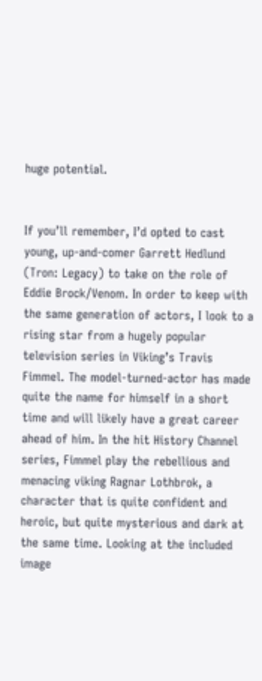huge potential.


If you’ll remember, I’d opted to cast young, up-and-comer Garrett Hedlund (Tron: Legacy) to take on the role of Eddie Brock/Venom. In order to keep with the same generation of actors, I look to a rising star from a hugely popular television series in Viking’s Travis Fimmel. The model-turned-actor has made quite the name for himself in a short time and will likely have a great career ahead of him. In the hit History Channel series, Fimmel play the rebellious and menacing viking Ragnar Lothbrok, a character that is quite confident and heroic, but quite mysterious and dark at the same time. Looking at the included image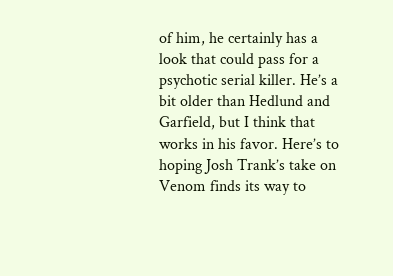of him, he certainly has a look that could pass for a psychotic serial killer. He’s a bit older than Hedlund and Garfield, but I think that works in his favor. Here’s to hoping Josh Trank’s take on Venom finds its way to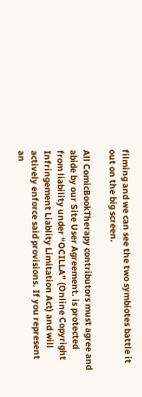filming and we can see the two symbiotes battle it out on the big screen.

All ComicBookTherapy contributors must agree and abide by our Site User Agreement. is protected from liability under “OCILLA” (Online Copyright Infringement Liablity Limitation Act) and will actively enforce said provisions. If you represent an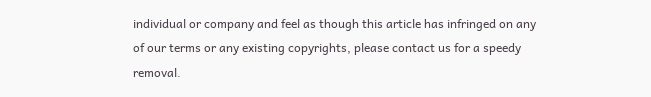individual or company and feel as though this article has infringed on any of our terms or any existing copyrights, please contact us for a speedy removal.